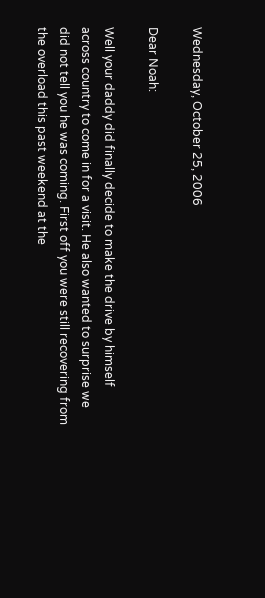Wednesday, October 25, 2006

Dear Noah:

Well your daddy did finally decide to make the drive by himself across country to come in for a visit. He also wanted to surprise we did not tell you he was coming. First off you were still recovering from the overload this past weekend at the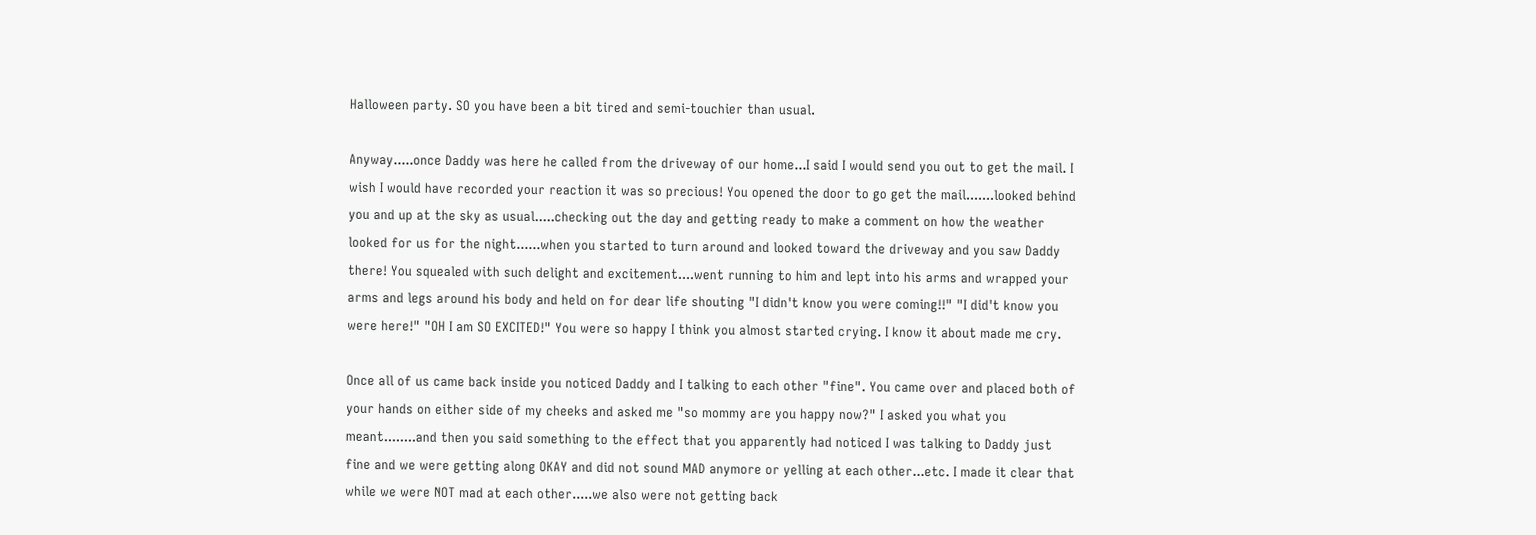Halloween party. SO you have been a bit tired and semi-touchier than usual.

Anyway.....once Daddy was here he called from the driveway of our home...I said I would send you out to get the mail. I wish I would have recorded your reaction it was so precious! You opened the door to go get the mail.......looked behind you and up at the sky as usual.....checking out the day and getting ready to make a comment on how the weather looked for us for the night......when you started to turn around and looked toward the driveway and you saw Daddy there! You squealed with such delight and excitement....went running to him and lept into his arms and wrapped your arms and legs around his body and held on for dear life shouting "I didn't know you were coming!!" "I did't know you were here!" "OH I am SO EXCITED!" You were so happy I think you almost started crying. I know it about made me cry.

Once all of us came back inside you noticed Daddy and I talking to each other "fine". You came over and placed both of your hands on either side of my cheeks and asked me "so mommy are you happy now?" I asked you what you meant........and then you said something to the effect that you apparently had noticed I was talking to Daddy just fine and we were getting along OKAY and did not sound MAD anymore or yelling at each other...etc. I made it clear that while we were NOT mad at each other.....we also were not getting back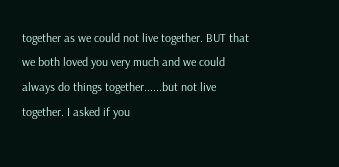together as we could not live together. BUT that we both loved you very much and we could always do things together......but not live together. I asked if you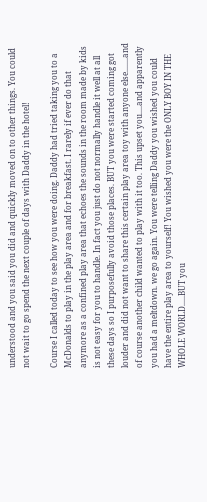understood and you said you did and quickly moved on to other things. You could not wait to go spend the next couple of days with Daddy in the hotel!

Course I called today to see how you were doing. Daddy had tried taking you to a McDonalds to play in the play area and for breakfast. I rarely if ever do that anymore as a confined play area that echoes the sounds in the room made by kids is not easy for you to handle. In fact you just do not normally handle it well at all these days so I purposefully avoid those places. BUT you were started coming got louder and did not want to share this certain play area toy with anyone else.......and of course another child wanted to play with it too. This upset you....and apparently you had a meltdown. we go again. You were telling Daddy you wished you could have the entire play area to yourself! You wished you were the ONLY BOY IN THE WHOLE WORLD.....BUT you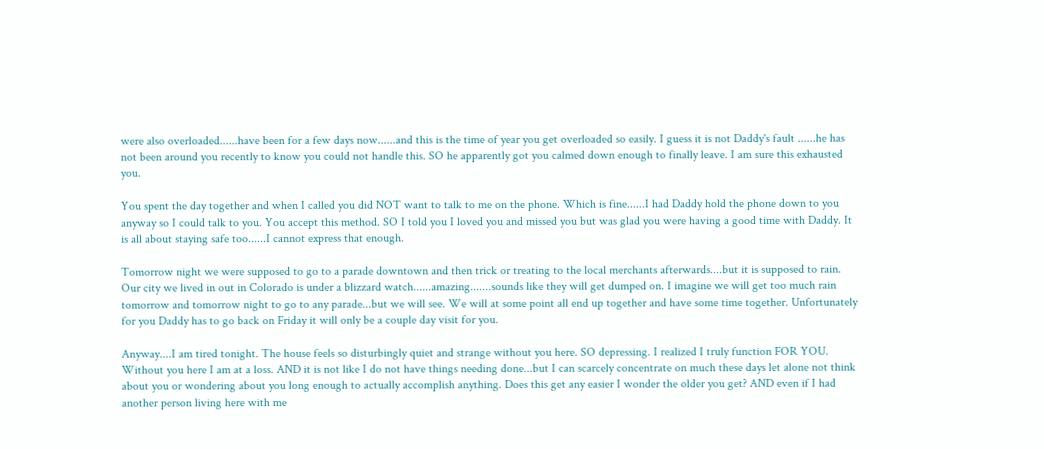were also overloaded......have been for a few days now......and this is the time of year you get overloaded so easily. I guess it is not Daddy's fault ......he has not been around you recently to know you could not handle this. SO he apparently got you calmed down enough to finally leave. I am sure this exhausted you.

You spent the day together and when I called you did NOT want to talk to me on the phone. Which is fine......I had Daddy hold the phone down to you anyway so I could talk to you. You accept this method. SO I told you I loved you and missed you but was glad you were having a good time with Daddy. It is all about staying safe too......I cannot express that enough.

Tomorrow night we were supposed to go to a parade downtown and then trick or treating to the local merchants afterwards....but it is supposed to rain. Our city we lived in out in Colorado is under a blizzard watch......amazing.......sounds like they will get dumped on. I imagine we will get too much rain tomorrow and tomorrow night to go to any parade...but we will see. We will at some point all end up together and have some time together. Unfortunately for you Daddy has to go back on Friday it will only be a couple day visit for you.

Anyway....I am tired tonight. The house feels so disturbingly quiet and strange without you here. SO depressing. I realized I truly function FOR YOU. Without you here I am at a loss. AND it is not like I do not have things needing done...but I can scarcely concentrate on much these days let alone not think about you or wondering about you long enough to actually accomplish anything. Does this get any easier I wonder the older you get? AND even if I had another person living here with me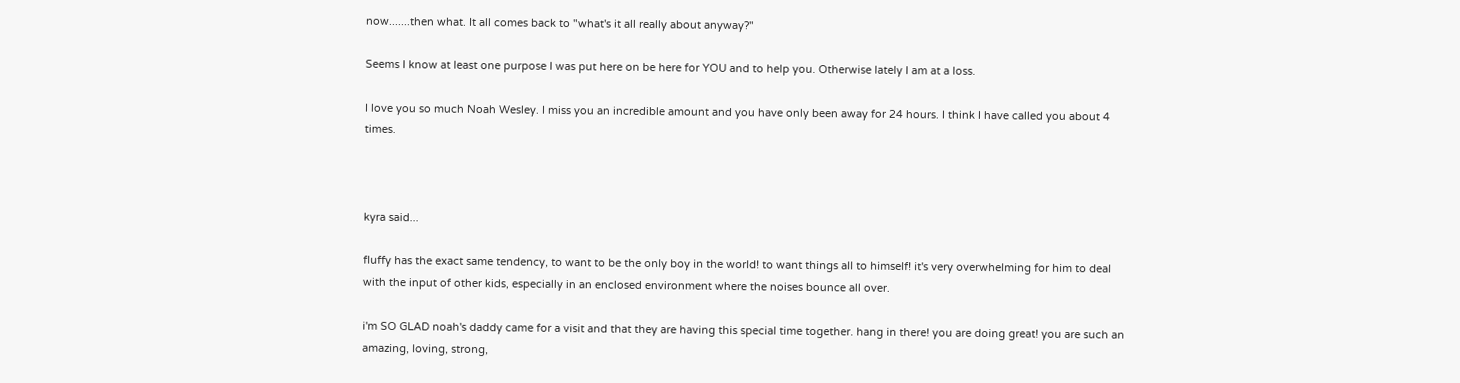now.......then what. It all comes back to "what's it all really about anyway?"

Seems I know at least one purpose I was put here on be here for YOU and to help you. Otherwise lately I am at a loss.

I love you so much Noah Wesley. I miss you an incredible amount and you have only been away for 24 hours. I think I have called you about 4 times.



kyra said...

fluffy has the exact same tendency, to want to be the only boy in the world! to want things all to himself! it's very overwhelming for him to deal with the input of other kids, especially in an enclosed environment where the noises bounce all over.

i'm SO GLAD noah's daddy came for a visit and that they are having this special time together. hang in there! you are doing great! you are such an amazing, loving, strong,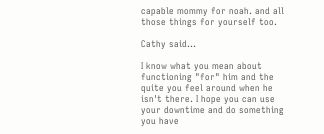capable mommy for noah. and all those things for yourself too.

Cathy said...

I know what you mean about functioning "for" him and the quite you feel around when he isn't there. I hope you can use your downtime and do something you have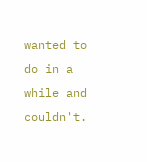wanted to do in a while and couldn't.